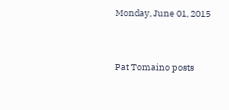Monday, June 01, 2015


Pat Tomaino posts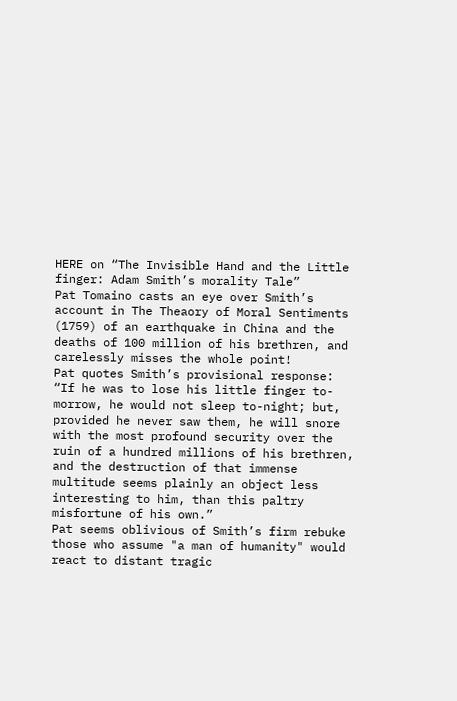HERE on “The Invisible Hand and the Little finger: Adam Smith’s morality Tale”
Pat Tomaino casts an eye over Smith’s account in The Theaory of Moral Sentiments (1759) of an earthquake in China and the deaths of 100 million of his brethren, and carelessly misses the whole point!
Pat quotes Smith’s provisional response:
“If he was to lose his little finger to-morrow, he would not sleep to-night; but, provided he never saw them, he will snore with the most profound security over the ruin of a hundred millions of his brethren, and the destruction of that immense multitude seems plainly an object less interesting to him, than this paltry misfortune of his own.”
Pat seems oblivious of Smith’s firm rebuke those who assume "a man of humanity" would react to distant tragic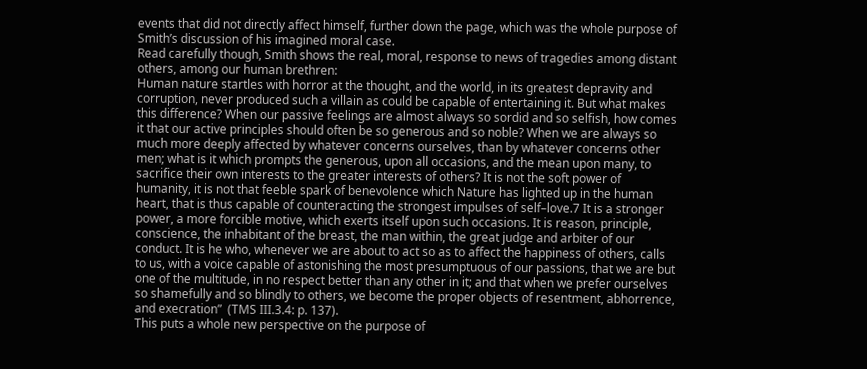events that did not directly affect himself, further down the page, which was the whole purpose of Smith’s discussion of his imagined moral case.
Read carefully though, Smith shows the real, moral, response to news of tragedies among distant others, among our human brethren:
Human nature startles with horror at the thought, and the world, in its greatest depravity and corruption, never produced such a villain as could be capable of entertaining it. But what makes this difference? When our passive feelings are almost always so sordid and so selfish, how comes it that our active principles should often be so generous and so noble? When we are always so much more deeply affected by whatever concerns ourselves, than by whatever concerns other men; what is it which prompts the generous, upon all occasions, and the mean upon many, to sacrifice their own interests to the greater interests of others? It is not the soft power of humanity, it is not that feeble spark of benevolence which Nature has lighted up in the human heart, that is thus capable of counteracting the strongest impulses of self–love.7 It is a stronger power, a more forcible motive, which exerts itself upon such occasions. It is reason, principle, conscience, the inhabitant of the breast, the man within, the great judge and arbiter of our conduct. It is he who, whenever we are about to act so as to affect the happiness of others, calls to us, with a voice capable of astonishing the most presumptuous of our passions, that we are but one of the multitude, in no respect better than any other in it; and that when we prefer ourselves so shamefully and so blindly to others, we become the proper objects of resentment, abhorrence, and execration”  (TMS III.3.4: p. 137).
This puts a whole new perspective on the purpose of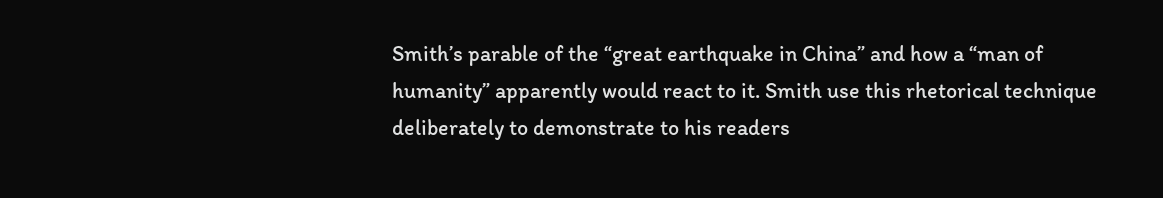Smith’s parable of the “great earthquake in China” and how a “man of humanity” apparently would react to it. Smith use this rhetorical technique deliberately to demonstrate to his readers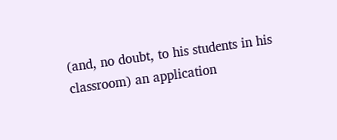(and, no doubt, to his students in his classroom) an application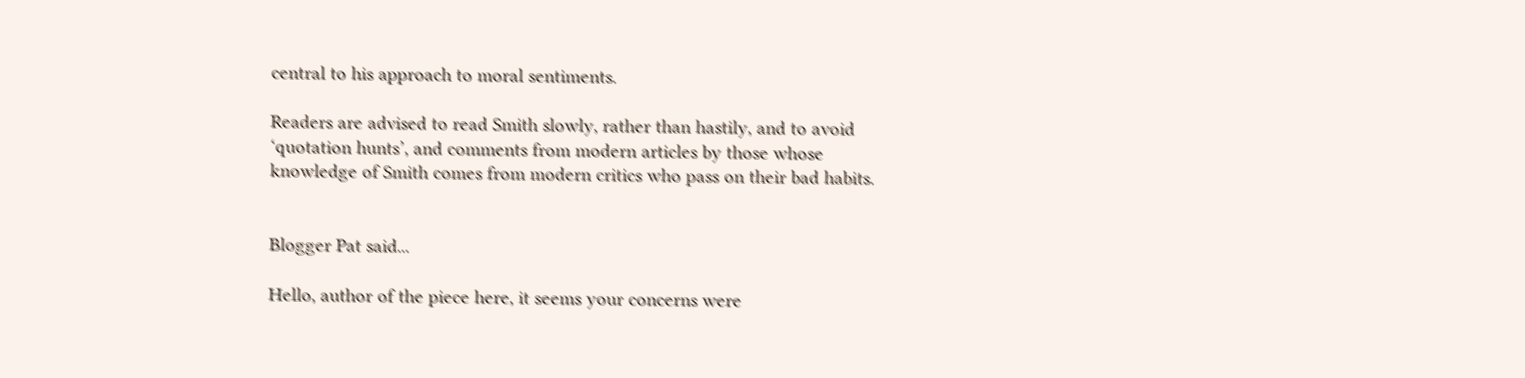central to his approach to moral sentiments.

Readers are advised to read Smith slowly, rather than hastily, and to avoid ‘quotation hunts’, and comments from modern articles by those whose knowledge of Smith comes from modern critics who pass on their bad habits.


Blogger Pat said...

Hello, author of the piece here, it seems your concerns were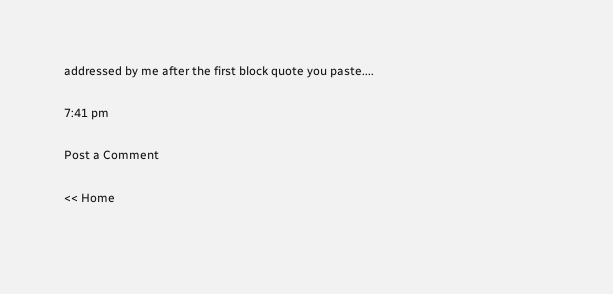addressed by me after the first block quote you paste....

7:41 pm

Post a Comment

<< Home